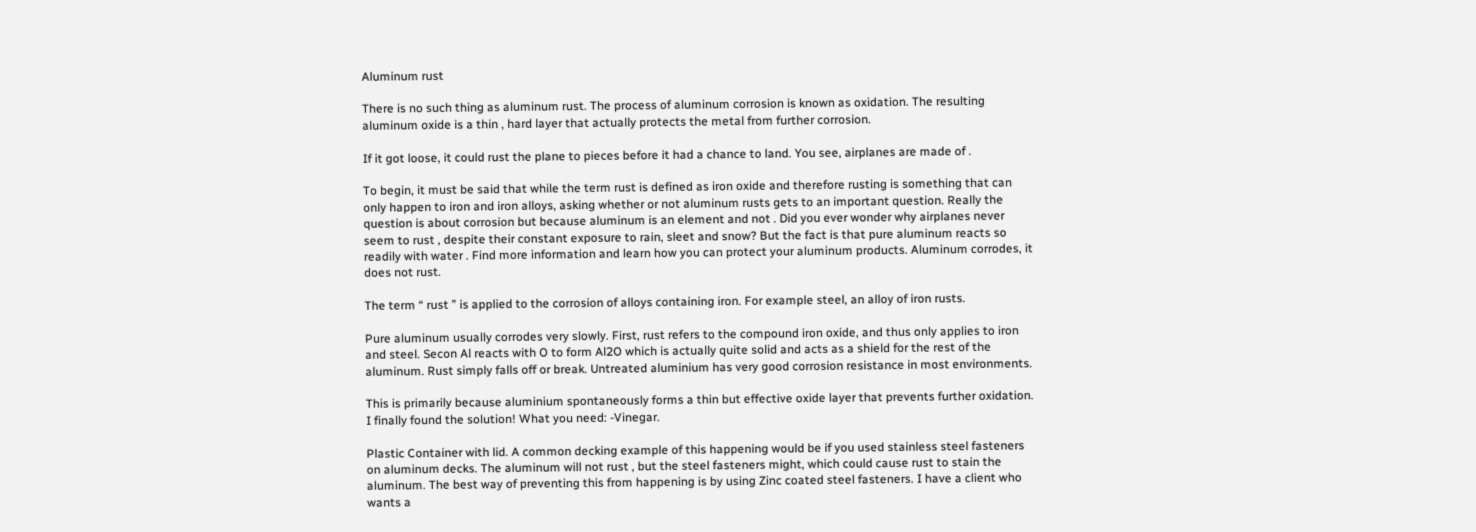Aluminum rust

There is no such thing as aluminum rust. The process of aluminum corrosion is known as oxidation. The resulting aluminum oxide is a thin , hard layer that actually protects the metal from further corrosion.

If it got loose, it could rust the plane to pieces before it had a chance to land. You see, airplanes are made of .

To begin, it must be said that while the term rust is defined as iron oxide and therefore rusting is something that can only happen to iron and iron alloys, asking whether or not aluminum rusts gets to an important question. Really the question is about corrosion but because aluminum is an element and not . Did you ever wonder why airplanes never seem to rust , despite their constant exposure to rain, sleet and snow? But the fact is that pure aluminum reacts so readily with water . Find more information and learn how you can protect your aluminum products. Aluminum corrodes, it does not rust.

The term “ rust ” is applied to the corrosion of alloys containing iron. For example steel, an alloy of iron rusts.

Pure aluminum usually corrodes very slowly. First, rust refers to the compound iron oxide, and thus only applies to iron and steel. Secon Al reacts with O to form Al2O which is actually quite solid and acts as a shield for the rest of the aluminum. Rust simply falls off or break. Untreated aluminium has very good corrosion resistance in most environments.

This is primarily because aluminium spontaneously forms a thin but effective oxide layer that prevents further oxidation. I finally found the solution! What you need: -Vinegar.

Plastic Container with lid. A common decking example of this happening would be if you used stainless steel fasteners on aluminum decks. The aluminum will not rust , but the steel fasteners might, which could cause rust to stain the aluminum. The best way of preventing this from happening is by using Zinc coated steel fasteners. I have a client who wants a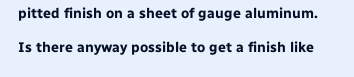pitted finish on a sheet of gauge aluminum.

Is there anyway possible to get a finish like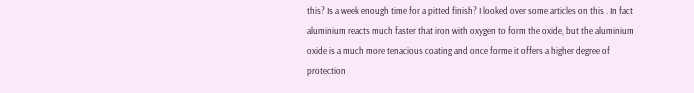this? Is a week enough time for a pitted finish? I looked over some articles on this . In fact aluminium reacts much faster that iron with oxygen to form the oxide, but the aluminium oxide is a much more tenacious coating and once forme it offers a higher degree of protection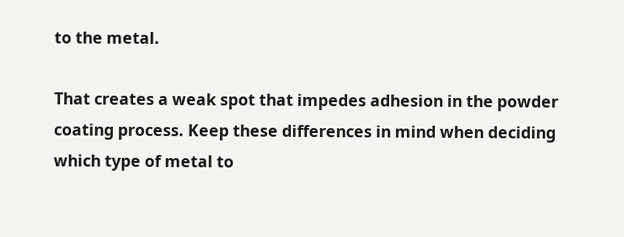to the metal.

That creates a weak spot that impedes adhesion in the powder coating process. Keep these differences in mind when deciding which type of metal to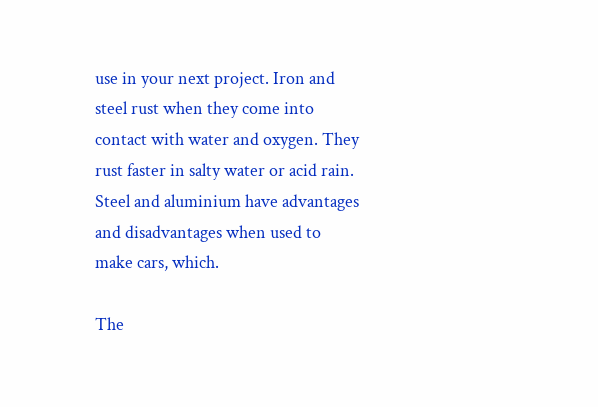use in your next project. Iron and steel rust when they come into contact with water and oxygen. They rust faster in salty water or acid rain. Steel and aluminium have advantages and disadvantages when used to make cars, which.

The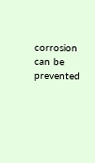corrosion can be prevented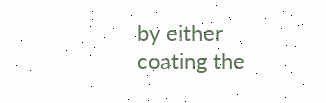by either coating the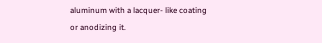aluminum with a lacquer- like coating or anodizing it.